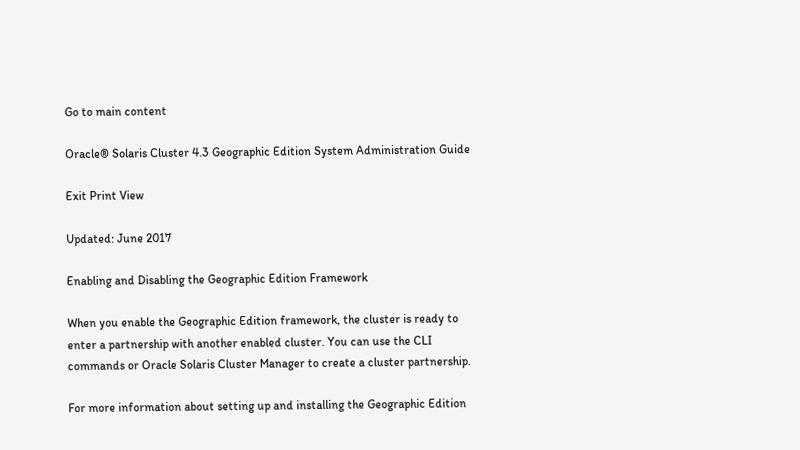Go to main content

Oracle® Solaris Cluster 4.3 Geographic Edition System Administration Guide

Exit Print View

Updated: June 2017

Enabling and Disabling the Geographic Edition Framework

When you enable the Geographic Edition framework, the cluster is ready to enter a partnership with another enabled cluster. You can use the CLI commands or Oracle Solaris Cluster Manager to create a cluster partnership.

For more information about setting up and installing the Geographic Edition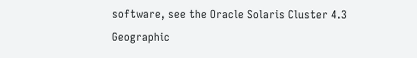software, see the Oracle Solaris Cluster 4.3 Geographic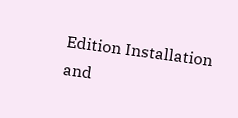Edition Installation and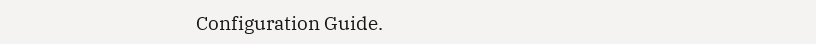Configuration Guide.